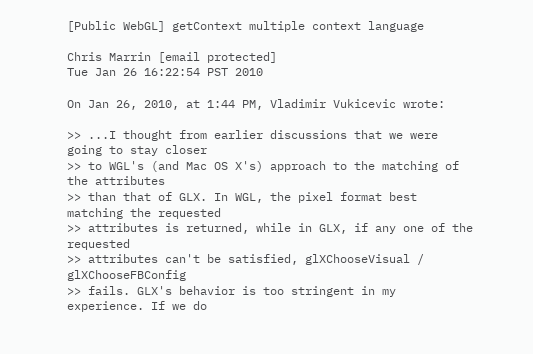[Public WebGL] getContext multiple context language

Chris Marrin [email protected]
Tue Jan 26 16:22:54 PST 2010

On Jan 26, 2010, at 1:44 PM, Vladimir Vukicevic wrote:

>> ...I thought from earlier discussions that we were going to stay closer
>> to WGL's (and Mac OS X's) approach to the matching of the attributes
>> than that of GLX. In WGL, the pixel format best matching the requested
>> attributes is returned, while in GLX, if any one of the requested
>> attributes can't be satisfied, glXChooseVisual / glXChooseFBConfig
>> fails. GLX's behavior is too stringent in my experience. If we do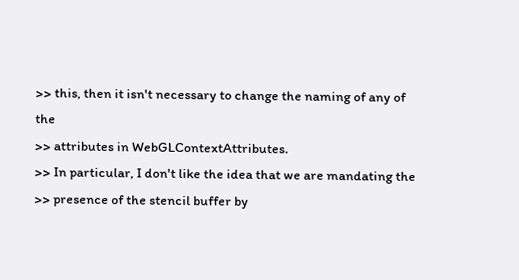>> this, then it isn't necessary to change the naming of any of the
>> attributes in WebGLContextAttributes.
>> In particular, I don't like the idea that we are mandating the
>> presence of the stencil buffer by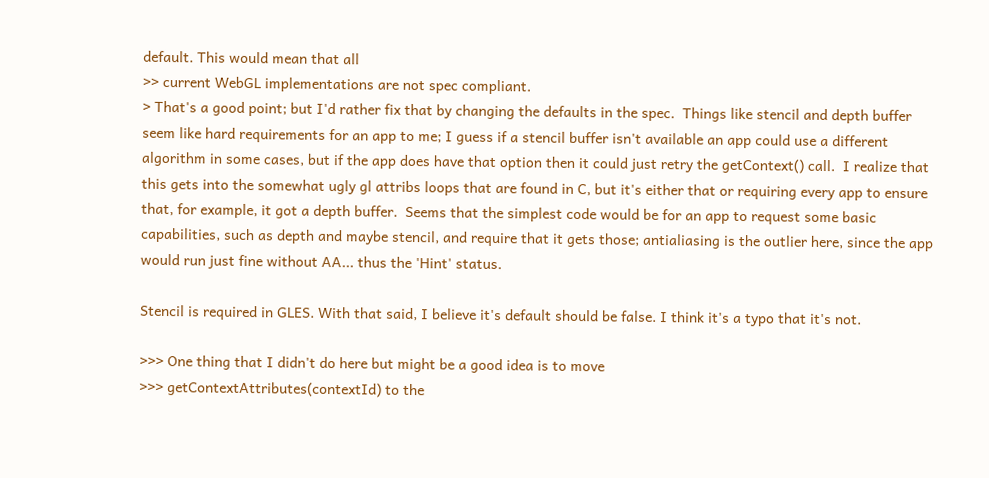default. This would mean that all
>> current WebGL implementations are not spec compliant.
> That's a good point; but I'd rather fix that by changing the defaults in the spec.  Things like stencil and depth buffer seem like hard requirements for an app to me; I guess if a stencil buffer isn't available an app could use a different algorithm in some cases, but if the app does have that option then it could just retry the getContext() call.  I realize that this gets into the somewhat ugly gl attribs loops that are found in C, but it's either that or requiring every app to ensure that, for example, it got a depth buffer.  Seems that the simplest code would be for an app to request some basic capabilities, such as depth and maybe stencil, and require that it gets those; antialiasing is the outlier here, since the app would run just fine without AA... thus the 'Hint' status.

Stencil is required in GLES. With that said, I believe it's default should be false. I think it's a typo that it's not.

>>> One thing that I didn't do here but might be a good idea is to move
>>> getContextAttributes(contextId) to the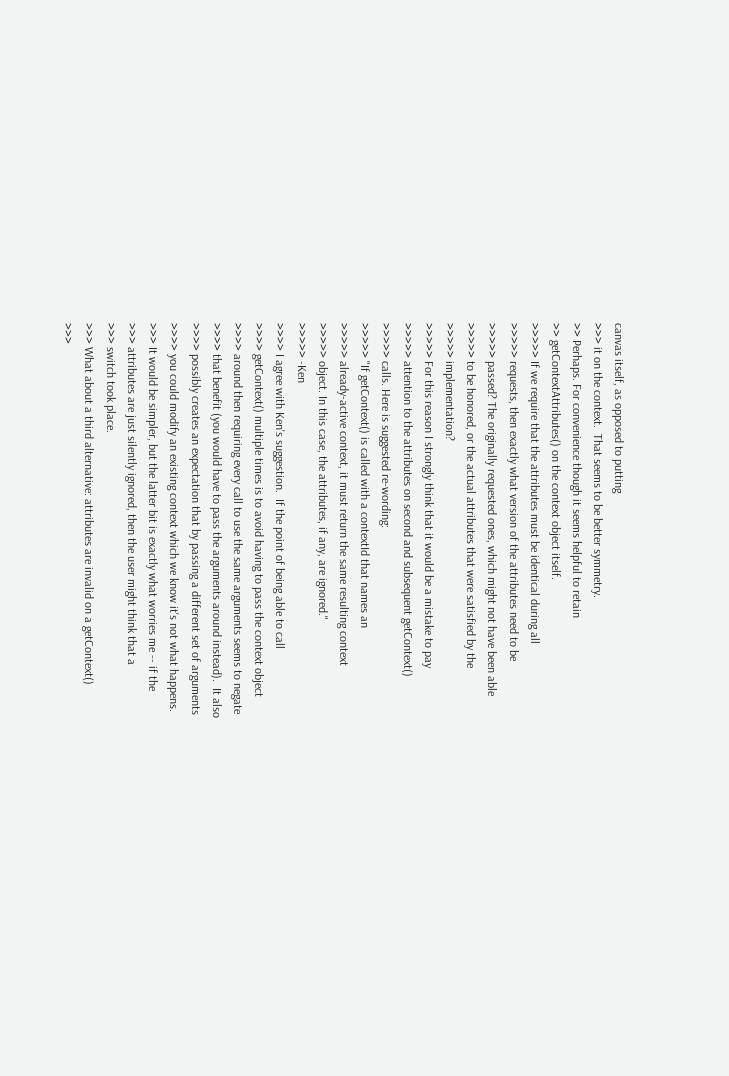canvas itself, as opposed to putting
>>> it on the context.  That seems to be better symmetry.
>> Perhaps. For convenience though it seems helpful to retain
>> getContextAttributes() on the context object itself.
>>>>> If we require that the attributes must be identical during all
>>>>> requests, then exactly what version of the attributes need to be
>>>>> passed? The originally requested ones, which might not have been able
>>>>> to be honored, or the actual attributes that were satisfied by the
>>>>> implementation?
>>>>> For this reason I strongly think that it would be a mistake to pay
>>>>> attention to the attributes on second and subsequent getContext()
>>>>> calls. Here is suggested re-wording:
>>>>> "If getContext() is called with a contextId that names an
>>>>> already-active context, it must return the same resulting context
>>>>> object. In this case, the attributes, if any, are ignored."
>>>>> -Ken
>>>> I agree with Ken's suggestion.  If the point of being able to call
>>>> getContext() multiple times is to avoid having to pass the context object
>>>> around then requiring every call to use the same arguments seems to negate
>>>> that benefit (you would have to pass the arguments around instead).  It also
>>>> possibly creates an expectation that by passing a different set of arguments
>>>> you could modify an existing context which we know it's not what happens.
>>> It would be simpler, but the latter bit is exactly what worries me -- if the
>>> attributes are just silently ignored, then the user might think that a
>>> switch took place.
>>> What about a third alternative: attributes are invalid on a getContext()
>>>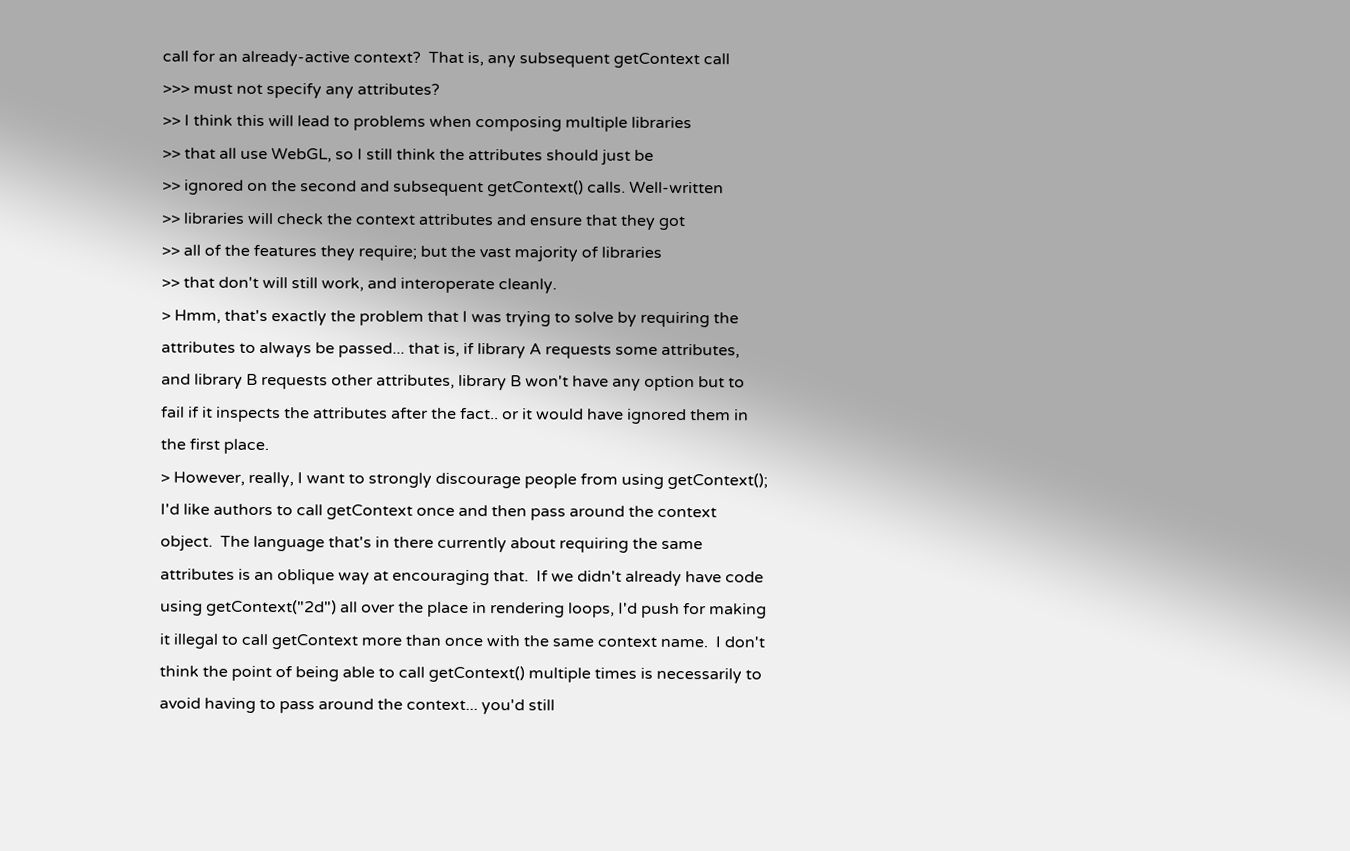call for an already-active context?  That is, any subsequent getContext call
>>> must not specify any attributes?
>> I think this will lead to problems when composing multiple libraries
>> that all use WebGL, so I still think the attributes should just be
>> ignored on the second and subsequent getContext() calls. Well-written
>> libraries will check the context attributes and ensure that they got
>> all of the features they require; but the vast majority of libraries
>> that don't will still work, and interoperate cleanly.
> Hmm, that's exactly the problem that I was trying to solve by requiring the attributes to always be passed... that is, if library A requests some attributes, and library B requests other attributes, library B won't have any option but to fail if it inspects the attributes after the fact.. or it would have ignored them in the first place.
> However, really, I want to strongly discourage people from using getContext(); I'd like authors to call getContext once and then pass around the context object.  The language that's in there currently about requiring the same attributes is an oblique way at encouraging that.  If we didn't already have code using getContext("2d") all over the place in rendering loops, I'd push for making it illegal to call getContext more than once with the same context name.  I don't think the point of being able to call getContext() multiple times is necessarily to avoid having to pass around the context... you'd still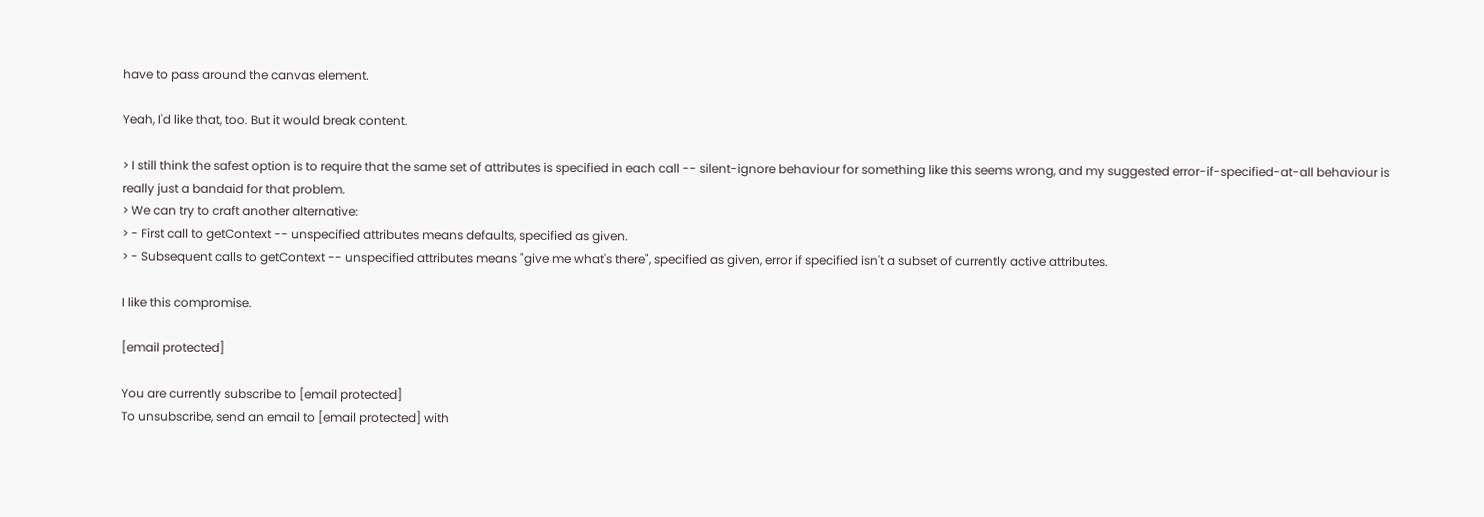have to pass around the canvas element.

Yeah, I'd like that, too. But it would break content.

> I still think the safest option is to require that the same set of attributes is specified in each call -- silent-ignore behaviour for something like this seems wrong, and my suggested error-if-specified-at-all behaviour is really just a bandaid for that problem.
> We can try to craft another alternative:
> - First call to getContext -- unspecified attributes means defaults, specified as given.
> - Subsequent calls to getContext -- unspecified attributes means "give me what's there", specified as given, error if specified isn't a subset of currently active attributes.

I like this compromise.

[email protected]

You are currently subscribe to [email protected]
To unsubscribe, send an email to [email protected] with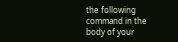the following command in the body of your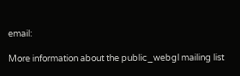email:

More information about the public_webgl mailing list